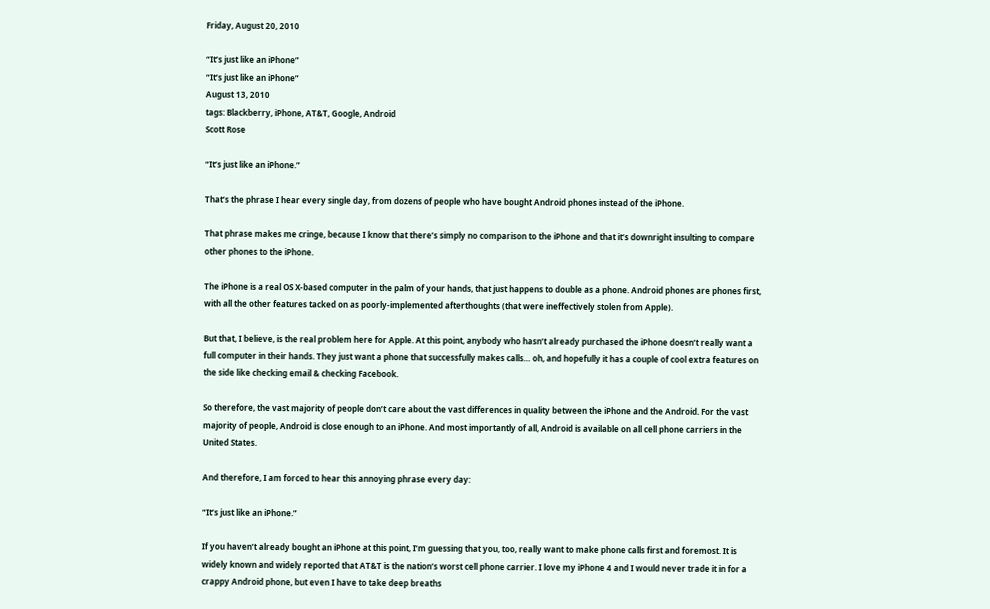Friday, August 20, 2010

“It’s just like an iPhone”
“It’s just like an iPhone”
August 13, 2010
tags: Blackberry, iPhone, AT&T, Google, Android
Scott Rose

“It’s just like an iPhone.”

That’s the phrase I hear every single day, from dozens of people who have bought Android phones instead of the iPhone.

That phrase makes me cringe, because I know that there’s simply no comparison to the iPhone and that it’s downright insulting to compare other phones to the iPhone.

The iPhone is a real OS X-based computer in the palm of your hands, that just happens to double as a phone. Android phones are phones first, with all the other features tacked on as poorly-implemented afterthoughts (that were ineffectively stolen from Apple).

But that, I believe, is the real problem here for Apple. At this point, anybody who hasn’t already purchased the iPhone doesn’t really want a full computer in their hands. They just want a phone that successfully makes calls… oh, and hopefully it has a couple of cool extra features on the side like checking email & checking Facebook.

So therefore, the vast majority of people don’t care about the vast differences in quality between the iPhone and the Android. For the vast majority of people, Android is close enough to an iPhone. And most importantly of all, Android is available on all cell phone carriers in the United States.

And therefore, I am forced to hear this annoying phrase every day:

“It’s just like an iPhone.”

If you haven’t already bought an iPhone at this point, I’m guessing that you, too, really want to make phone calls first and foremost. It is widely known and widely reported that AT&T is the nation’s worst cell phone carrier. I love my iPhone 4 and I would never trade it in for a crappy Android phone, but even I have to take deep breaths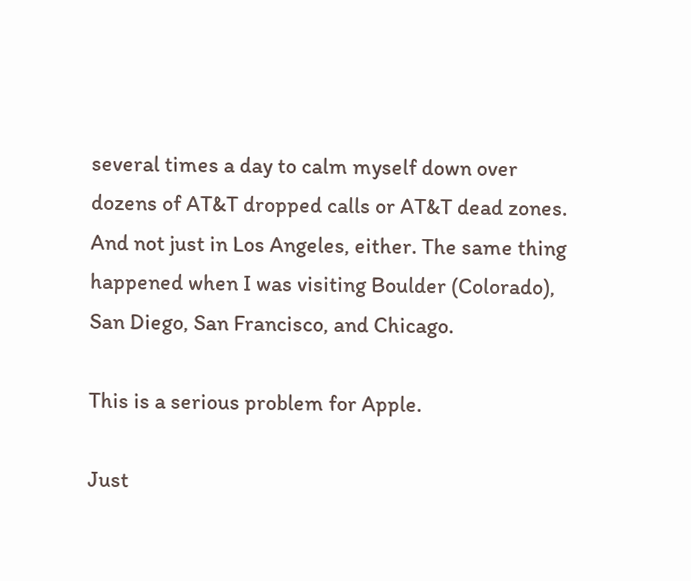several times a day to calm myself down over dozens of AT&T dropped calls or AT&T dead zones. And not just in Los Angeles, either. The same thing happened when I was visiting Boulder (Colorado), San Diego, San Francisco, and Chicago.

This is a serious problem for Apple.

Just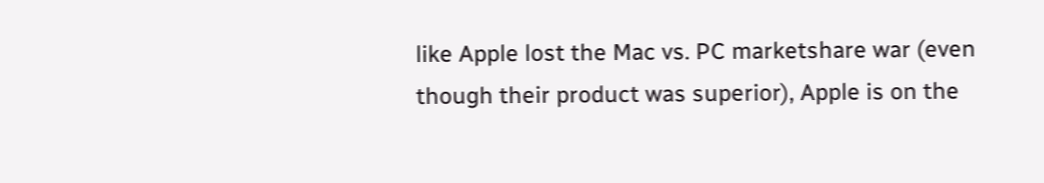like Apple lost the Mac vs. PC marketshare war (even though their product was superior), Apple is on the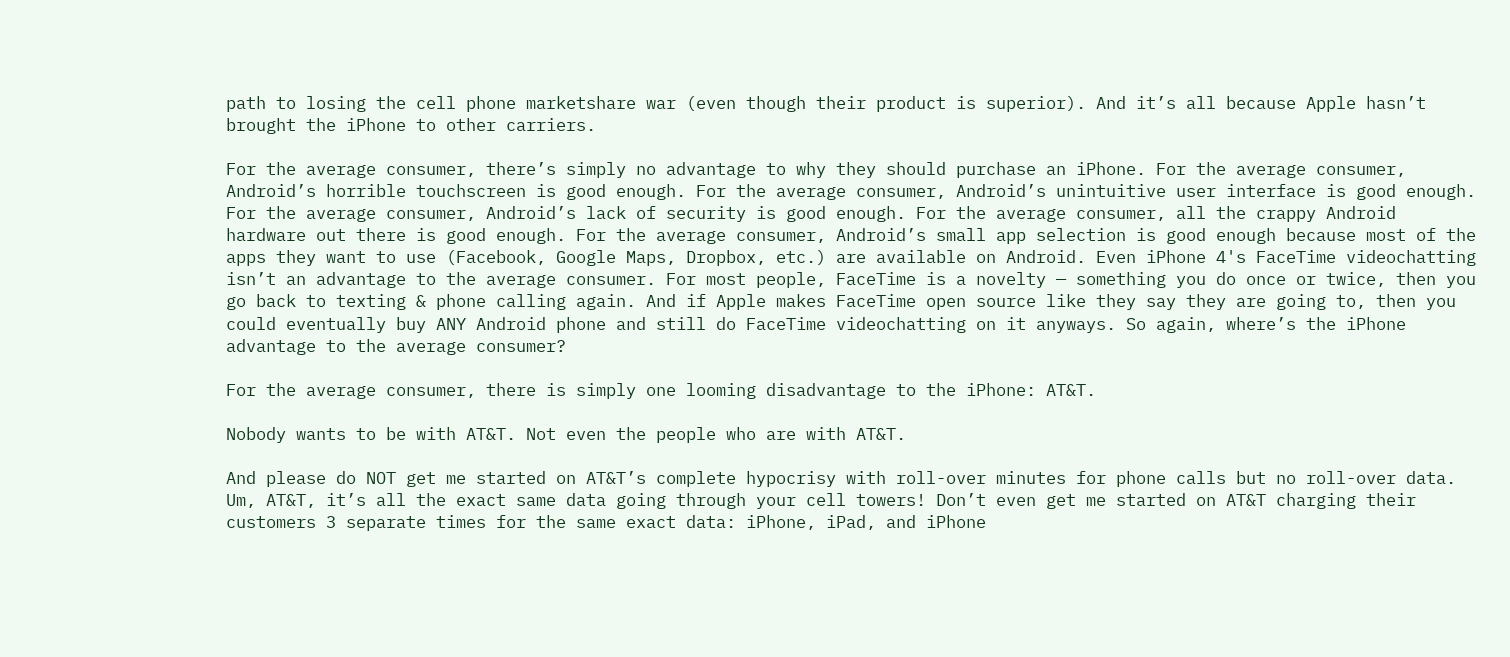path to losing the cell phone marketshare war (even though their product is superior). And it’s all because Apple hasn’t brought the iPhone to other carriers.

For the average consumer, there’s simply no advantage to why they should purchase an iPhone. For the average consumer, Android’s horrible touchscreen is good enough. For the average consumer, Android’s unintuitive user interface is good enough. For the average consumer, Android’s lack of security is good enough. For the average consumer, all the crappy Android hardware out there is good enough. For the average consumer, Android’s small app selection is good enough because most of the apps they want to use (Facebook, Google Maps, Dropbox, etc.) are available on Android. Even iPhone 4's FaceTime videochatting isn’t an advantage to the average consumer. For most people, FaceTime is a novelty — something you do once or twice, then you go back to texting & phone calling again. And if Apple makes FaceTime open source like they say they are going to, then you could eventually buy ANY Android phone and still do FaceTime videochatting on it anyways. So again, where’s the iPhone advantage to the average consumer?

For the average consumer, there is simply one looming disadvantage to the iPhone: AT&T.

Nobody wants to be with AT&T. Not even the people who are with AT&T.

And please do NOT get me started on AT&T’s complete hypocrisy with roll-over minutes for phone calls but no roll-over data. Um, AT&T, it’s all the exact same data going through your cell towers! Don’t even get me started on AT&T charging their customers 3 separate times for the same exact data: iPhone, iPad, and iPhone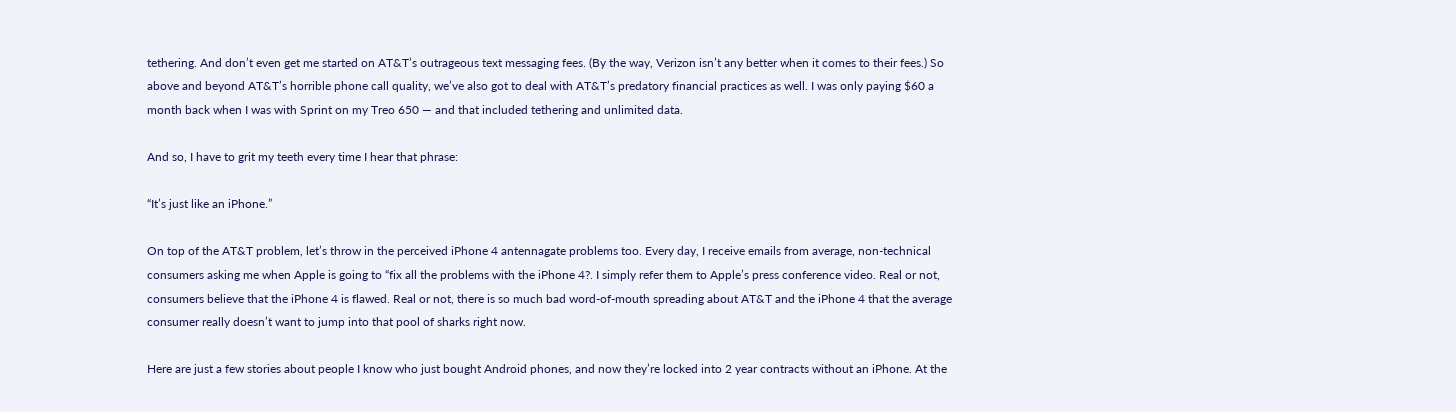tethering. And don’t even get me started on AT&T’s outrageous text messaging fees. (By the way, Verizon isn’t any better when it comes to their fees.) So above and beyond AT&T’s horrible phone call quality, we’ve also got to deal with AT&T’s predatory financial practices as well. I was only paying $60 a month back when I was with Sprint on my Treo 650 — and that included tethering and unlimited data.

And so, I have to grit my teeth every time I hear that phrase:

“It’s just like an iPhone.”

On top of the AT&T problem, let’s throw in the perceived iPhone 4 antennagate problems too. Every day, I receive emails from average, non-technical consumers asking me when Apple is going to “fix all the problems with the iPhone 4?. I simply refer them to Apple’s press conference video. Real or not, consumers believe that the iPhone 4 is flawed. Real or not, there is so much bad word-of-mouth spreading about AT&T and the iPhone 4 that the average consumer really doesn’t want to jump into that pool of sharks right now.

Here are just a few stories about people I know who just bought Android phones, and now they’re locked into 2 year contracts without an iPhone. At the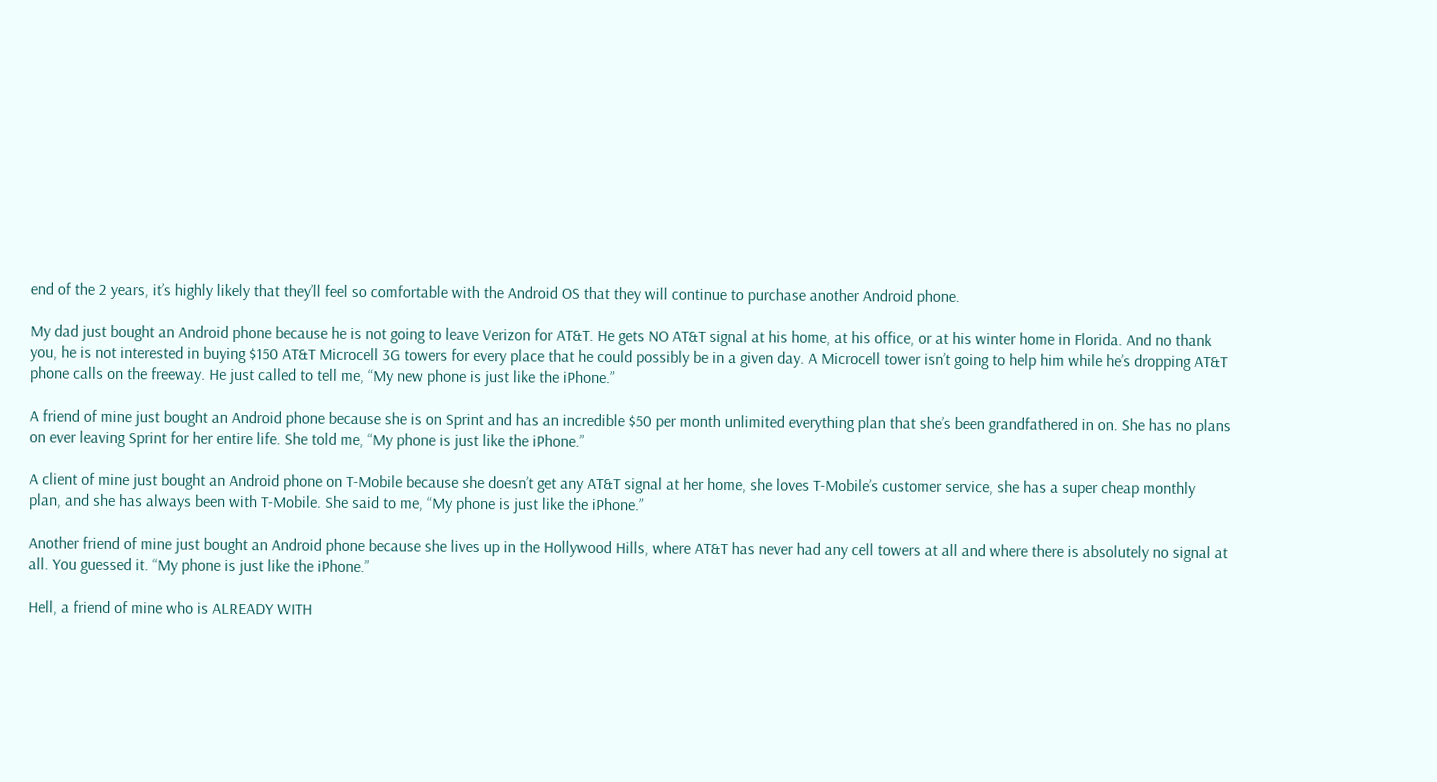end of the 2 years, it’s highly likely that they’ll feel so comfortable with the Android OS that they will continue to purchase another Android phone.

My dad just bought an Android phone because he is not going to leave Verizon for AT&T. He gets NO AT&T signal at his home, at his office, or at his winter home in Florida. And no thank you, he is not interested in buying $150 AT&T Microcell 3G towers for every place that he could possibly be in a given day. A Microcell tower isn’t going to help him while he’s dropping AT&T phone calls on the freeway. He just called to tell me, “My new phone is just like the iPhone.”

A friend of mine just bought an Android phone because she is on Sprint and has an incredible $50 per month unlimited everything plan that she’s been grandfathered in on. She has no plans on ever leaving Sprint for her entire life. She told me, “My phone is just like the iPhone.”

A client of mine just bought an Android phone on T-Mobile because she doesn’t get any AT&T signal at her home, she loves T-Mobile’s customer service, she has a super cheap monthly plan, and she has always been with T-Mobile. She said to me, “My phone is just like the iPhone.”

Another friend of mine just bought an Android phone because she lives up in the Hollywood Hills, where AT&T has never had any cell towers at all and where there is absolutely no signal at all. You guessed it. “My phone is just like the iPhone.”

Hell, a friend of mine who is ALREADY WITH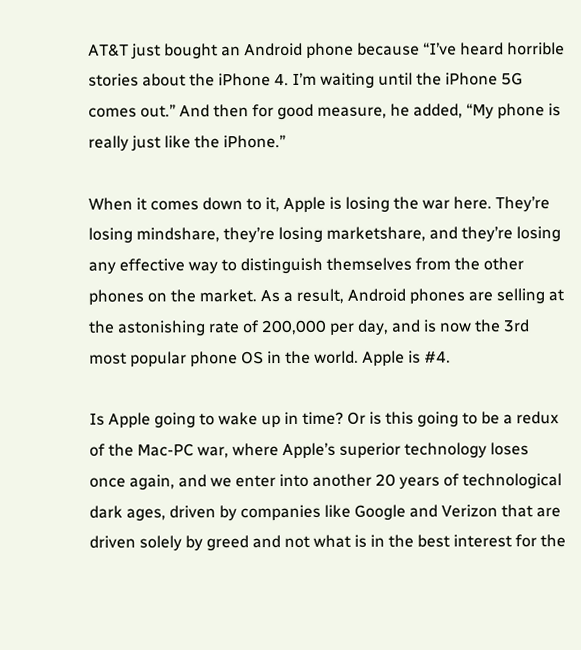AT&T just bought an Android phone because “I’ve heard horrible stories about the iPhone 4. I’m waiting until the iPhone 5G comes out.” And then for good measure, he added, “My phone is really just like the iPhone.”

When it comes down to it, Apple is losing the war here. They’re losing mindshare, they’re losing marketshare, and they’re losing any effective way to distinguish themselves from the other phones on the market. As a result, Android phones are selling at the astonishing rate of 200,000 per day, and is now the 3rd most popular phone OS in the world. Apple is #4.

Is Apple going to wake up in time? Or is this going to be a redux of the Mac-PC war, where Apple’s superior technology loses once again, and we enter into another 20 years of technological dark ages, driven by companies like Google and Verizon that are driven solely by greed and not what is in the best interest for the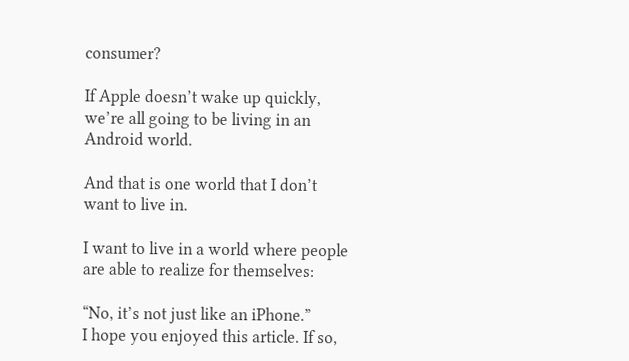consumer?

If Apple doesn’t wake up quickly, we’re all going to be living in an Android world.

And that is one world that I don’t want to live in.

I want to live in a world where people are able to realize for themselves:

“No, it’s not just like an iPhone.”
I hope you enjoyed this article. If so,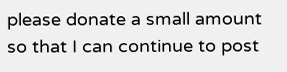please donate a small amount so that I can continue to post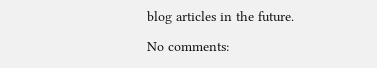blog articles in the future.

No comments: